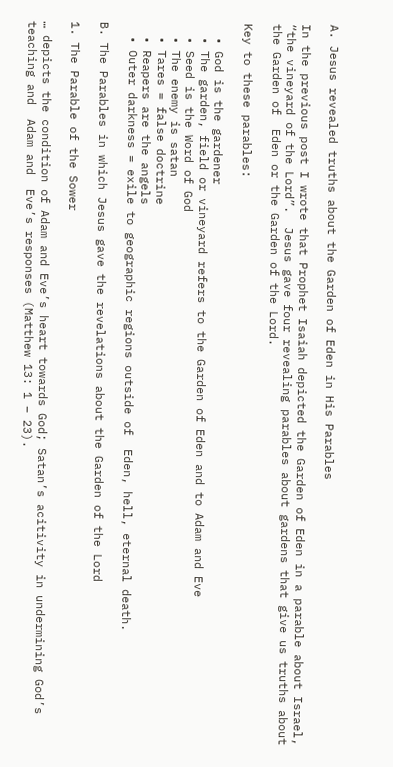A. Jesus revealed truths about the Garden of Eden in His Parables

In the previous post I wrote that Prophet Isaiah depicted the Garden of Eden in a parable about Israel, “the vineyard of the Lord”.  Jesus gave four revealing parables about gardens that give us truths about the Garden of  Eden or the Garden of the Lord.

Key to these parables:

  • God is the gardener
  • The garden, field or vineyard refers to the Garden of Eden and to Adam and Eve
  • Seed is the Word of God
  • The enemy is satan
  • Tares = false doctrine
  • Reapers are the angels
  • Outer darkness = exile to geographic regions outside of  Eden, hell, eternal death.

B. The Parables in which Jesus gave the revelations about the Garden of the Lord

1. The Parable of the Sower

… depicts the condition of Adam and Eve’s heart towards God; Satan’s acitivity in undermining God’s teaching and  Adam and  Eve’s responses (Matthew 13: 1 – 23).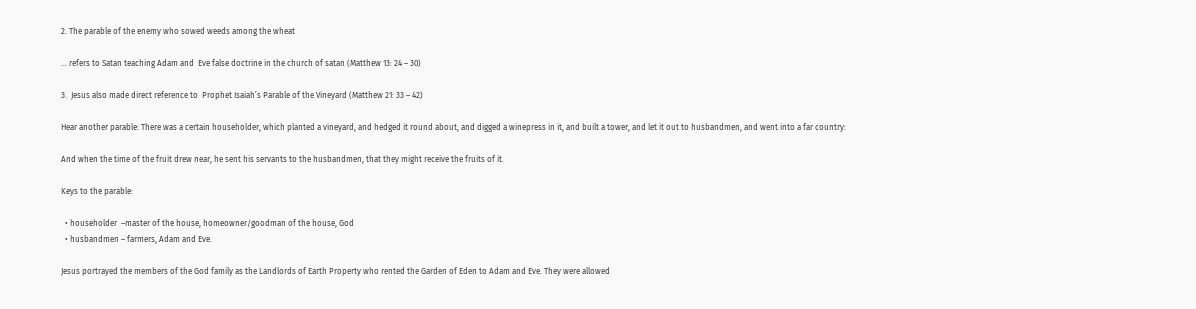2. The parable of the enemy who sowed weeds among the wheat

… refers to Satan teaching Adam and  Eve false doctrine in the church of satan (Matthew 13: 24 – 30)

3.  Jesus also made direct reference to  Prophet Isaiah’s Parable of the Vineyard (Matthew 21: 33 – 42)

Hear another parable: There was a certain householder, which planted a vineyard, and hedged it round about, and digged a winepress in it, and built a tower, and let it out to husbandmen, and went into a far country:

And when the time of the fruit drew near, he sent his servants to the husbandmen, that they might receive the fruits of it.

Keys to the parable:

  • householder  –master of the house, homeowner/goodman of the house, God
  • husbandmen – farmers, Adam and Eve.

Jesus portrayed the members of the God family as the Landlords of Earth Property who rented the Garden of Eden to Adam and Eve. They were allowed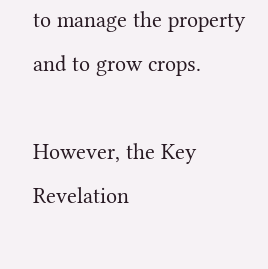to manage the property and to grow crops.

However, the Key Revelation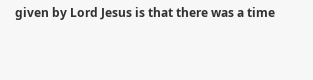given by Lord Jesus is that there was a time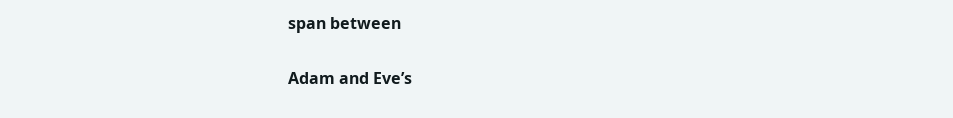span between

Adam and Eve’s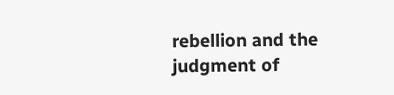rebellion and the judgment of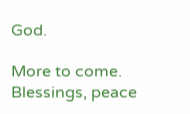God.

More to come.  Blessings, peace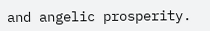and angelic prosperity.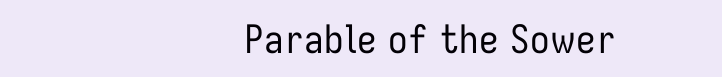Parable of the Sower